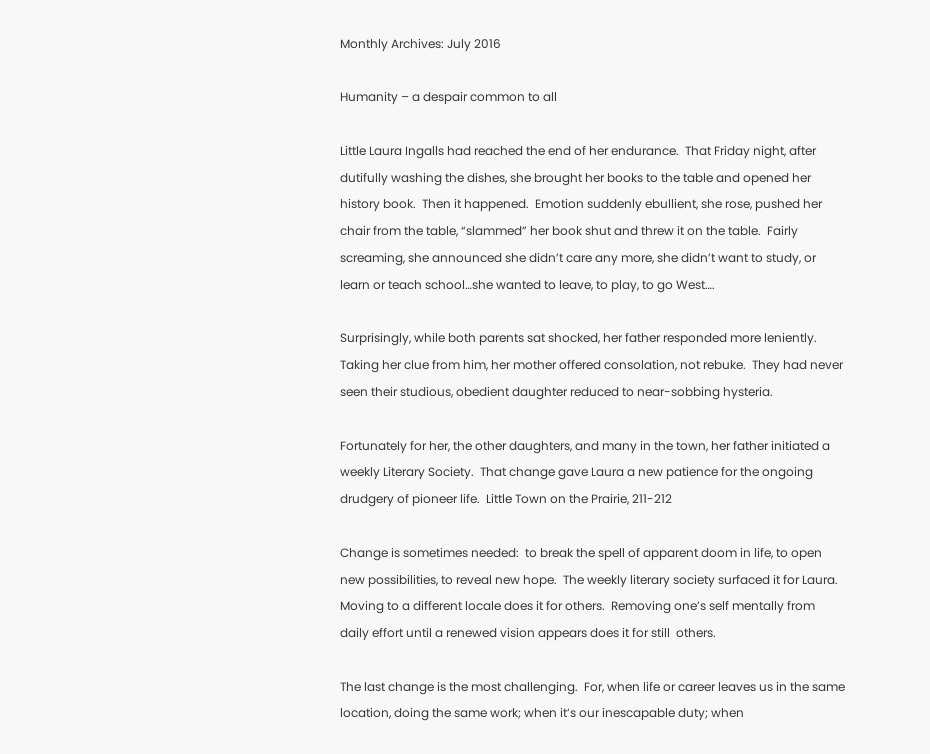Monthly Archives: July 2016

Humanity – a despair common to all

Little Laura Ingalls had reached the end of her endurance.  That Friday night, after dutifully washing the dishes, she brought her books to the table and opened her history book.  Then it happened.  Emotion suddenly ebullient, she rose, pushed her chair from the table, “slammed” her book shut and threw it on the table.  Fairly screaming, she announced she didn’t care any more, she didn’t want to study, or learn or teach school…she wanted to leave, to play, to go West….

Surprisingly, while both parents sat shocked, her father responded more leniently.  Taking her clue from him, her mother offered consolation, not rebuke.  They had never seen their studious, obedient daughter reduced to near-sobbing hysteria.

Fortunately for her, the other daughters, and many in the town, her father initiated a weekly Literary Society.  That change gave Laura a new patience for the ongoing drudgery of pioneer life.  Little Town on the Prairie, 211-212

Change is sometimes needed:  to break the spell of apparent doom in life, to open new possibilities, to reveal new hope.  The weekly literary society surfaced it for Laura.  Moving to a different locale does it for others.  Removing one’s self mentally from daily effort until a renewed vision appears does it for still  others.

The last change is the most challenging.  For, when life or career leaves us in the same location, doing the same work; when it’s our inescapable duty; when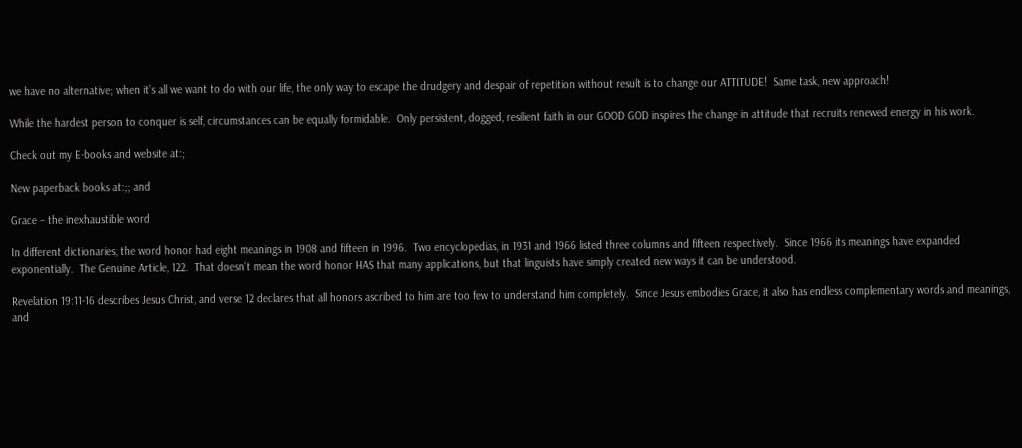we have no alternative; when it’s all we want to do with our life, the only way to escape the drudgery and despair of repetition without result is to change our ATTITUDE!  Same task, new approach!

While the hardest person to conquer is self, circumstances can be equally formidable.  Only persistent, dogged, resilient faith in our GOOD GOD inspires the change in attitude that recruits renewed energy in his work.

Check out my E-books and website at:;

New paperback books at:;; and

Grace – the inexhaustible word

In different dictionaries, the word honor had eight meanings in 1908 and fifteen in 1996.  Two encyclopedias, in 1931 and 1966 listed three columns and fifteen respectively.  Since 1966 its meanings have expanded exponentially.  The Genuine Article, 122.  That doesn’t mean the word honor HAS that many applications, but that linguists have simply created new ways it can be understood.

Revelation 19:11-16 describes Jesus Christ, and verse 12 declares that all honors ascribed to him are too few to understand him completely.  Since Jesus embodies Grace, it also has endless complementary words and meanings, and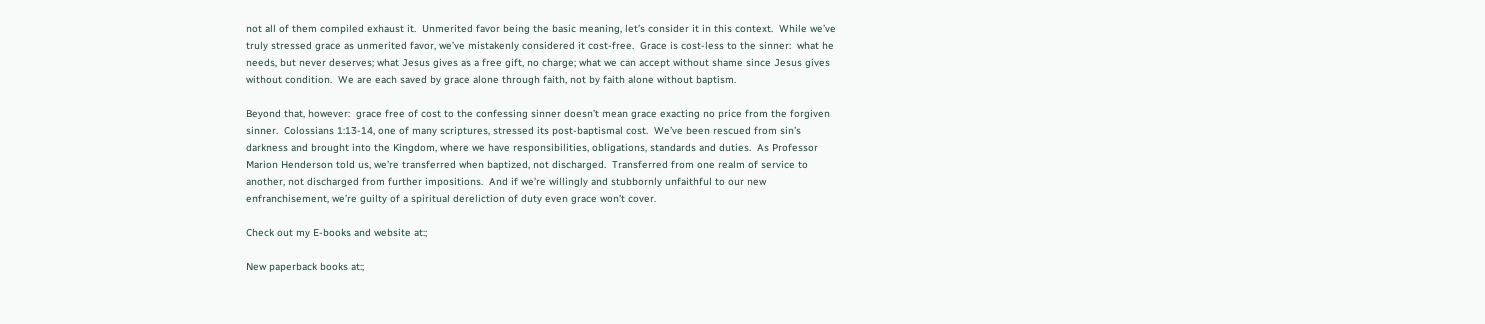not all of them compiled exhaust it.  Unmerited favor being the basic meaning, let’s consider it in this context.  While we’ve truly stressed grace as unmerited favor, we’ve mistakenly considered it cost-free.  Grace is cost-less to the sinner:  what he needs, but never deserves; what Jesus gives as a free gift, no charge; what we can accept without shame since Jesus gives without condition.  We are each saved by grace alone through faith, not by faith alone without baptism.

Beyond that, however:  grace free of cost to the confessing sinner doesn’t mean grace exacting no price from the forgiven sinner.  Colossians 1:13-14, one of many scriptures, stressed its post-baptismal cost.  We’ve been rescued from sin’s darkness and brought into the Kingdom, where we have responsibilities, obligations, standards and duties.  As Professor Marion Henderson told us, we’re transferred when baptized, not discharged.  Transferred from one realm of service to another, not discharged from further impositions.  And if we’re willingly and stubbornly unfaithful to our new enfranchisement, we’re guilty of a spiritual dereliction of duty even grace won’t cover.

Check out my E-books and website at:;

New paperback books at:;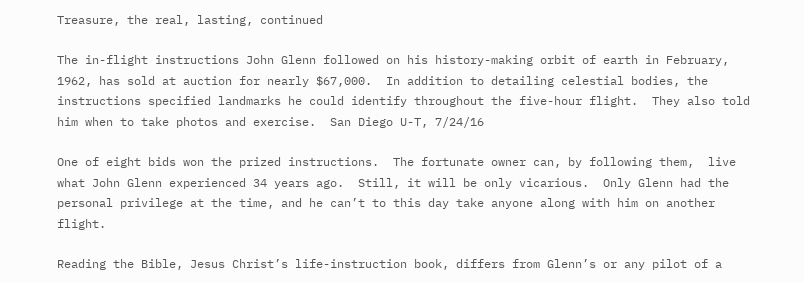Treasure, the real, lasting, continued

The in-flight instructions John Glenn followed on his history-making orbit of earth in February, 1962, has sold at auction for nearly $67,000.  In addition to detailing celestial bodies, the instructions specified landmarks he could identify throughout the five-hour flight.  They also told him when to take photos and exercise.  San Diego U-T, 7/24/16

One of eight bids won the prized instructions.  The fortunate owner can, by following them,  live what John Glenn experienced 34 years ago.  Still, it will be only vicarious.  Only Glenn had the personal privilege at the time, and he can’t to this day take anyone along with him on another flight.

Reading the Bible, Jesus Christ’s life-instruction book, differs from Glenn’s or any pilot of a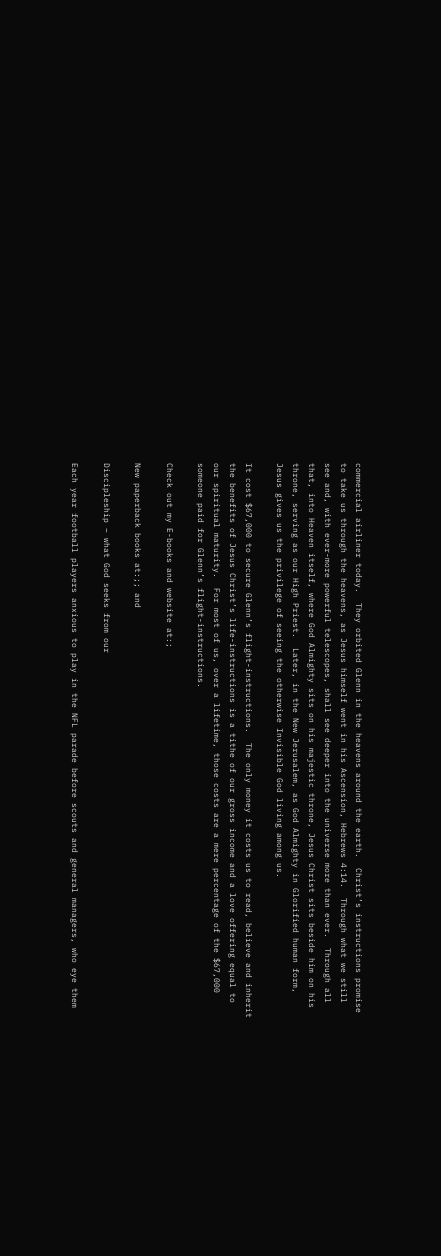commercial airliner today.  They orbited Glenn in the heavens around the earth.  Christ’s instructions promise to take us through the heavens, as Jesus himself went in his Ascension, Hebrews 4:14.  Through what we still see and, with ever-more powerful telescopes, shall see deeper into the universe more than ever.  Through all that, into Heaven itself, where God Almighty sits on his majestic throne, Jesus Christ sits beside him on his throne, serving as our High Priest.  Later, in the New Jerusalem, as God Almighty in Glorified human form, Jesus gives us the privilege of seeing the otherwise Invisible God living among us.

It cost $67,000 to secure Glenn’s flight-instructions.  The only money it costs us to read, believe and inherit the benefits of Jesus Christ’s life-instructions is a tithe of our gross income and a love offering equal to our spiritual maturity.  For most of us, over a lifetime, those costs are a mere percentage of the $67,000 someone paid for Glenn’s flight-instructions.

Check out my E-books and website at:;

New paperback books at:;; and

Discipleship – what God seeks from our

Each year football players anxious to play in the NFL parade before scouts and general managers, who eye them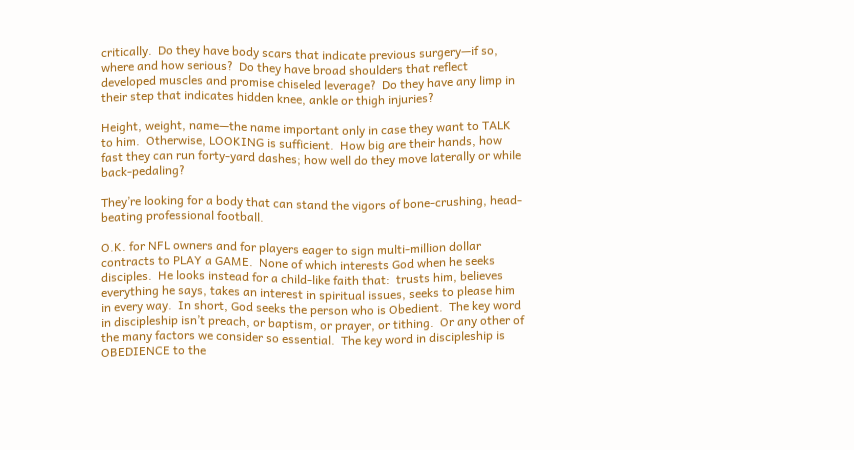critically.  Do they have body scars that indicate previous surgery—if so, where and how serious?  Do they have broad shoulders that reflect developed muscles and promise chiseled leverage?  Do they have any limp in their step that indicates hidden knee, ankle or thigh injuries?

Height, weight, name—the name important only in case they want to TALK to him.  Otherwise, LOOKING is sufficient.  How big are their hands, how fast they can run forty-yard dashes; how well do they move laterally or while back-pedaling?

They’re looking for a body that can stand the vigors of bone-crushing, head-beating professional football.

O.K. for NFL owners and for players eager to sign multi-million dollar contracts to PLAY a GAME.  None of which interests God when he seeks disciples.  He looks instead for a child-like faith that:  trusts him, believes everything he says, takes an interest in spiritual issues, seeks to please him in every way.  In short, God seeks the person who is Obedient.  The key word in discipleship isn’t preach, or baptism, or prayer, or tithing.  Or any other of the many factors we consider so essential.  The key word in discipleship is OBEDIENCE to the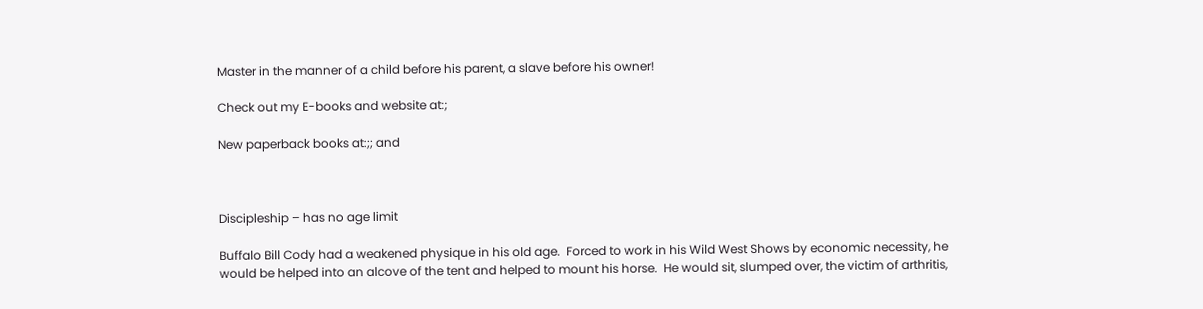Master in the manner of a child before his parent, a slave before his owner!

Check out my E-books and website at:;

New paperback books at:;; and



Discipleship – has no age limit

Buffalo Bill Cody had a weakened physique in his old age.  Forced to work in his Wild West Shows by economic necessity, he would be helped into an alcove of the tent and helped to mount his horse.  He would sit, slumped over, the victim of arthritis,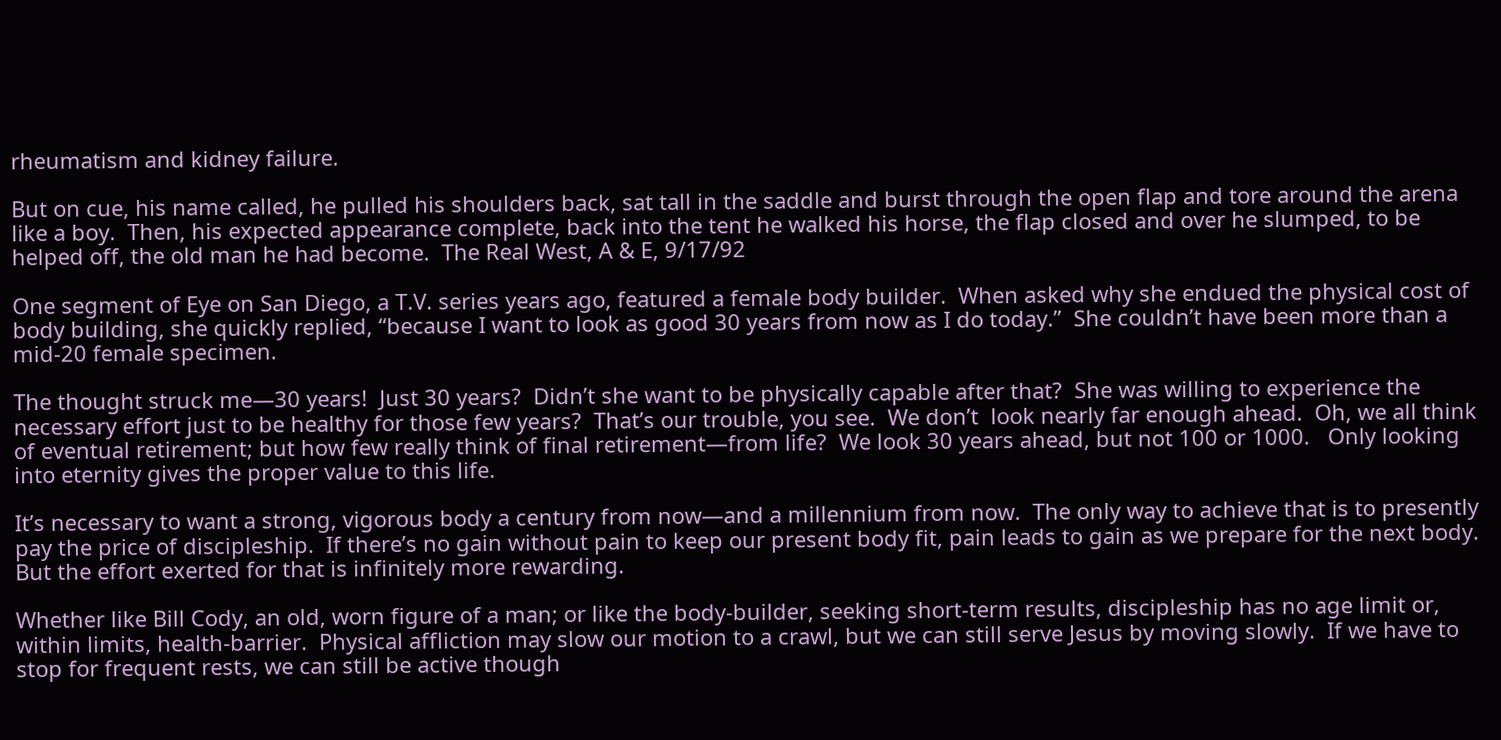rheumatism and kidney failure.

But on cue, his name called, he pulled his shoulders back, sat tall in the saddle and burst through the open flap and tore around the arena like a boy.  Then, his expected appearance complete, back into the tent he walked his horse, the flap closed and over he slumped, to be helped off, the old man he had become.  The Real West, A & E, 9/17/92

One segment of Eye on San Diego, a T.V. series years ago, featured a female body builder.  When asked why she endued the physical cost of body building, she quickly replied, “because I want to look as good 30 years from now as I do today.”  She couldn’t have been more than a mid-20 female specimen.

The thought struck me—30 years!  Just 30 years?  Didn’t she want to be physically capable after that?  She was willing to experience the necessary effort just to be healthy for those few years?  That’s our trouble, you see.  We don’t  look nearly far enough ahead.  Oh, we all think of eventual retirement; but how few really think of final retirement—from life?  We look 30 years ahead, but not 100 or 1000.   Only looking into eternity gives the proper value to this life.

It’s necessary to want a strong, vigorous body a century from now—and a millennium from now.  The only way to achieve that is to presently pay the price of discipleship.  If there’s no gain without pain to keep our present body fit, pain leads to gain as we prepare for the next body.  But the effort exerted for that is infinitely more rewarding.

Whether like Bill Cody, an old, worn figure of a man; or like the body-builder, seeking short-term results, discipleship has no age limit or, within limits, health-barrier.  Physical affliction may slow our motion to a crawl, but we can still serve Jesus by moving slowly.  If we have to stop for frequent rests, we can still be active though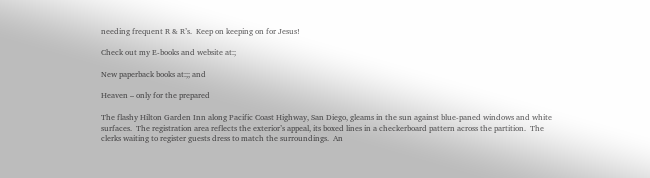needing frequent R & R’s.  Keep on keeping on for Jesus!

Check out my E-books and website at:;

New paperback books at:;; and

Heaven – only for the prepared

The flashy Hilton Garden Inn along Pacific Coast Highway, San Diego, gleams in the sun against blue-paned windows and white surfaces.  The registration area reflects the exterior’s appeal, its boxed lines in a checkerboard pattern across the partition.  The clerks waiting to register guests dress to match the surroundings.  An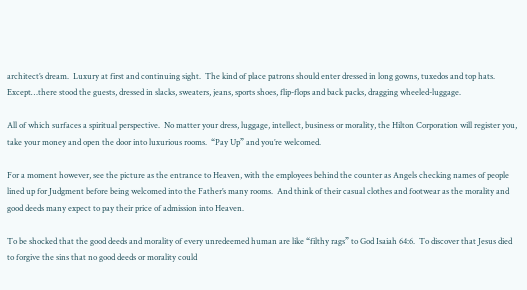architect’s dream.  Luxury at first and continuing sight.  The kind of place patrons should enter dressed in long gowns, tuxedos and top hats.   Except…there stood the guests, dressed in slacks, sweaters, jeans, sports shoes, flip-flops and back packs, dragging wheeled-luggage.

All of which surfaces a spiritual perspective.  No matter your dress, luggage, intellect, business or morality, the Hilton Corporation will register you, take your money and open the door into luxurious rooms.  “Pay Up” and you’re welcomed.

For a moment however, see the picture as the entrance to Heaven, with the employees behind the counter as Angels checking names of people lined up for Judgment before being welcomed into the Father’s many rooms.  And think of their casual clothes and footwear as the morality and good deeds many expect to pay their price of admission into Heaven.

To be shocked that the good deeds and morality of every unredeemed human are like “filthy rags” to God Isaiah 64:6.  To discover that Jesus died to forgive the sins that no good deeds or morality could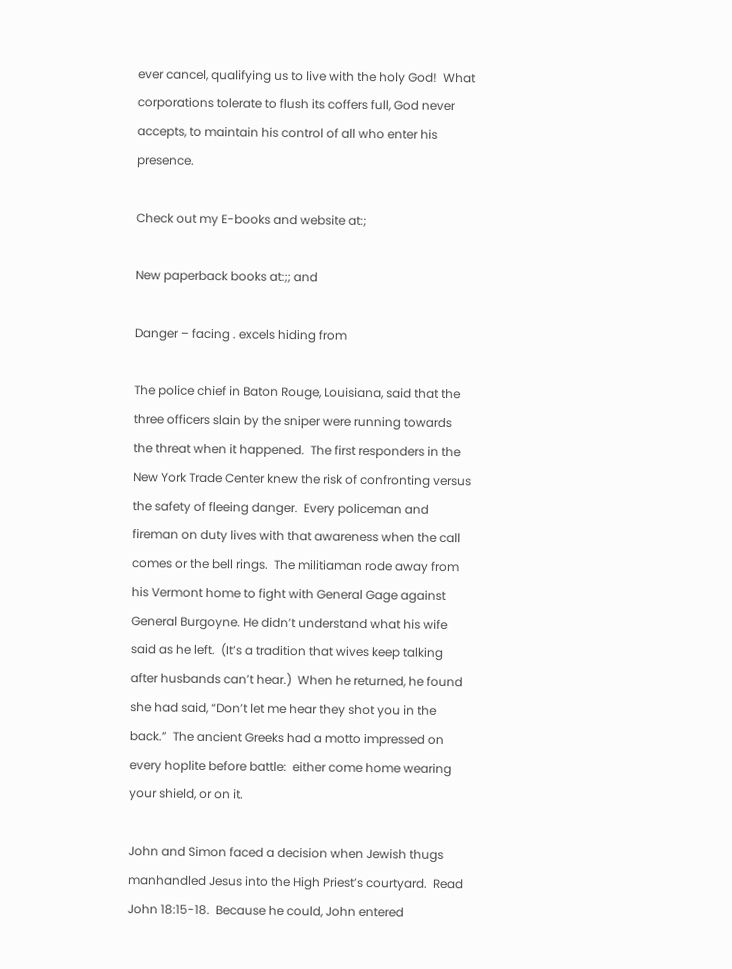ever cancel, qualifying us to live with the holy God!  What corporations tolerate to flush its coffers full, God never accepts, to maintain his control of all who enter his presence.

Check out my E-books and website at:;

New paperback books at:;; and

Danger – facing . excels hiding from

The police chief in Baton Rouge, Louisiana, said that the three officers slain by the sniper were running towards the threat when it happened.  The first responders in the New York Trade Center knew the risk of confronting versus the safety of fleeing danger.  Every policeman and fireman on duty lives with that awareness when the call comes or the bell rings.  The militiaman rode away from his Vermont home to fight with General Gage against General Burgoyne. He didn’t understand what his wife said as he left.  (It’s a tradition that wives keep talking after husbands can’t hear.)  When he returned, he found she had said, “Don’t let me hear they shot you in the back.”  The ancient Greeks had a motto impressed on every hoplite before battle:  either come home wearing your shield, or on it.

John and Simon faced a decision when Jewish thugs manhandled Jesus into the High Priest’s courtyard.  Read John 18:15-18.  Because he could, John entered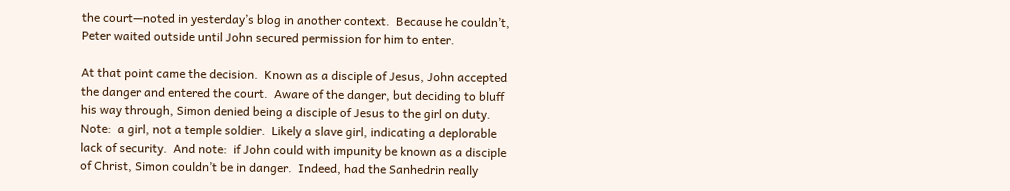the court—noted in yesterday’s blog in another context.  Because he couldn’t, Peter waited outside until John secured permission for him to enter.

At that point came the decision.  Known as a disciple of Jesus, John accepted the danger and entered the court.  Aware of the danger, but deciding to bluff his way through, Simon denied being a disciple of Jesus to the girl on duty.  Note:  a girl, not a temple soldier.  Likely a slave girl, indicating a deplorable lack of security.  And note:  if John could with impunity be known as a disciple of Christ, Simon couldn’t be in danger.  Indeed, had the Sanhedrin really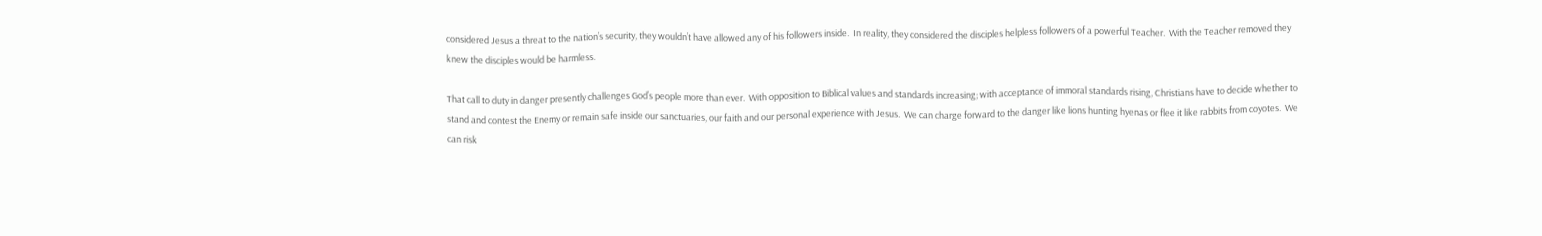considered Jesus a threat to the nation’s security, they wouldn’t have allowed any of his followers inside.  In reality, they considered the disciples helpless followers of a powerful Teacher.  With the Teacher removed they knew the disciples would be harmless.

That call to duty in danger presently challenges God’s people more than ever.  With opposition to Biblical values and standards increasing; with acceptance of immoral standards rising, Christians have to decide whether to stand and contest the Enemy or remain safe inside our sanctuaries, our faith and our personal experience with Jesus.  We can charge forward to the danger like lions hunting hyenas or flee it like rabbits from coyotes.  We can risk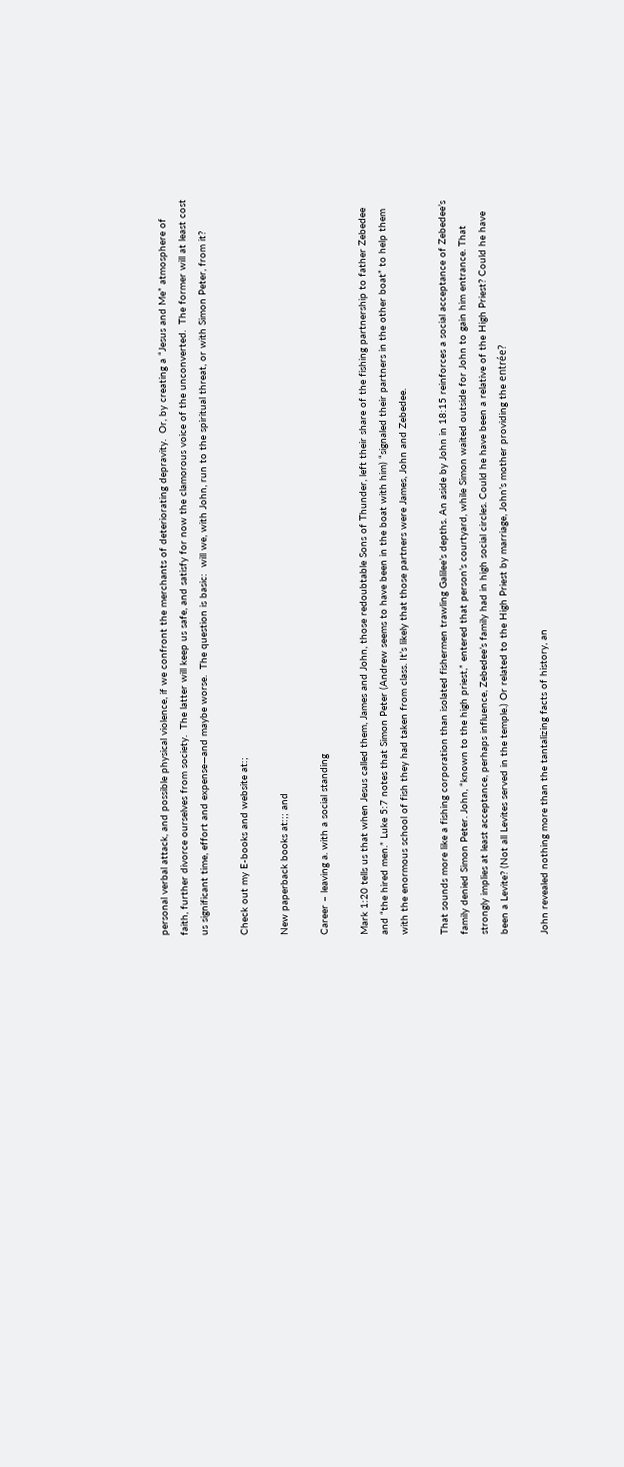personal verbal attack, and possible physical violence, if we confront the merchants of deteriorating depravity.  Or, by creating a “Jesus and Me” atmosphere of faith, further divorce ourselves from society.  The latter will keep us safe, and satisfy for now the clamorous voice of the unconverted.  The former will at least cost us significant time, effort and expense—and maybe worse.  The question is basic:  will we, with John, run to the spiritual threat, or with Simon Peter, from it?

Check out my E-books and website at:;

New paperback books at:;; and

Career – leaving a. with a social standing

Mark 1:20 tells us that when Jesus called them, James and John, those redoubtable Sons of Thunder, left their share of the fishing partnership to father Zebedee and “the hired men.” Luke 5:7 notes that Simon Peter (Andrew seems to have been in the boat with him) “signaled their partners in the other boat” to help them with the enormous school of fish they had taken from class. It’s likely that those partners were James, John and Zebedee.

That sounds more like a fishing corporation than isolated fishermen trawling Galilee’s depths. An aside by John in 18:15 reinforces a social acceptance of Zebedee’s family denied Simon Peter. John, “known to the high priest,” entered that person’s courtyard, while Simon waited outside for John to gain him entrance. That strongly implies at least acceptance, perhaps influence, Zebedee’s family had in high social circles. Could he have been a relative of the High Priest? Could he have been a Levite? (Not all Levites served in the temple.) Or related to the High Priest by marriage, John’s mother providing the entrée?

John revealed nothing more than the tantalizing facts of history, an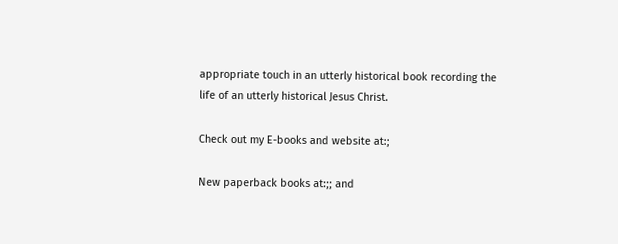appropriate touch in an utterly historical book recording the life of an utterly historical Jesus Christ.

Check out my E-books and website at:;

New paperback books at:;; and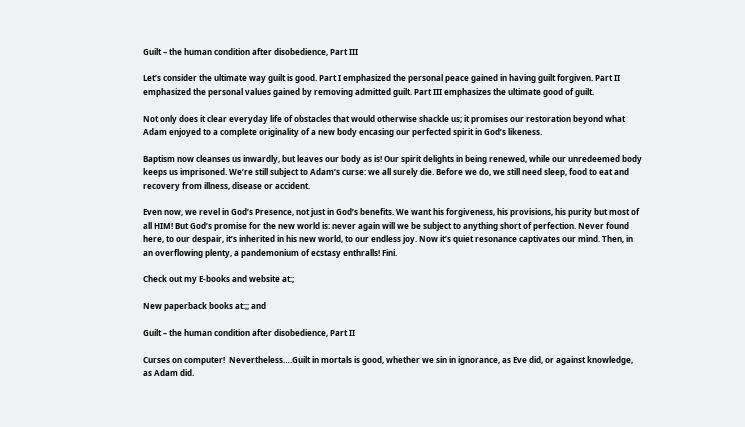Guilt – the human condition after disobedience, Part III

Let’s consider the ultimate way guilt is good. Part I emphasized the personal peace gained in having guilt forgiven. Part II emphasized the personal values gained by removing admitted guilt. Part III emphasizes the ultimate good of guilt.

Not only does it clear everyday life of obstacles that would otherwise shackle us; it promises our restoration beyond what Adam enjoyed to a complete originality of a new body encasing our perfected spirit in God’s likeness.

Baptism now cleanses us inwardly, but leaves our body as is! Our spirit delights in being renewed, while our unredeemed body keeps us imprisoned. We’re still subject to Adam’s curse: we all surely die. Before we do, we still need sleep, food to eat and recovery from illness, disease or accident.

Even now, we revel in God’s Presence, not just in God’s benefits. We want his forgiveness, his provisions, his purity but most of all HIM! But God’s promise for the new world is: never again will we be subject to anything short of perfection. Never found here, to our despair, it’s inherited in his new world, to our endless joy. Now it’s quiet resonance captivates our mind. Then, in an overflowing plenty, a pandemonium of ecstasy enthralls! Fini.

Check out my E-books and website at:;

New paperback books at:;; and

Guilt – the human condition after disobedience, Part II

Curses on computer!  Nevertheless….Guilt in mortals is good, whether we sin in ignorance, as Eve did, or against knowledge, as Adam did.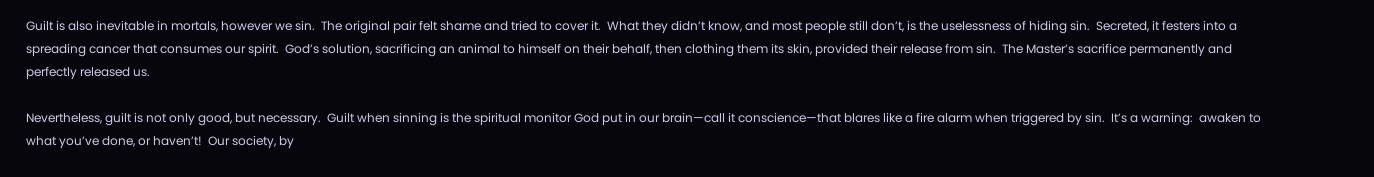Guilt is also inevitable in mortals, however we sin.  The original pair felt shame and tried to cover it.  What they didn’t know, and most people still don’t, is the uselessness of hiding sin.  Secreted, it festers into a spreading cancer that consumes our spirit.  God’s solution, sacrificing an animal to himself on their behalf, then clothing them its skin, provided their release from sin.  The Master’s sacrifice permanently and perfectly released us.

Nevertheless, guilt is not only good, but necessary.  Guilt when sinning is the spiritual monitor God put in our brain—call it conscience—that blares like a fire alarm when triggered by sin.  It’s a warning:  awaken to what you’ve done, or haven’t!  Our society, by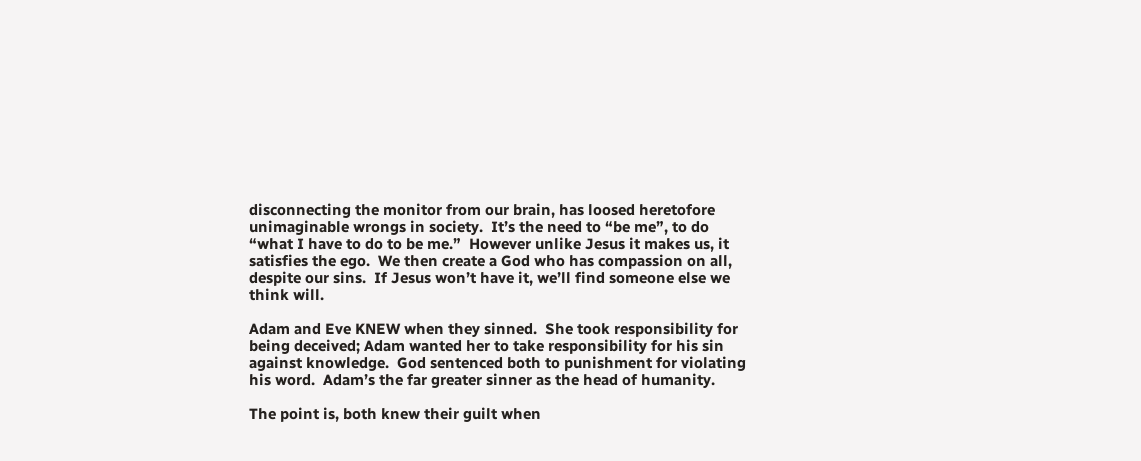disconnecting the monitor from our brain, has loosed heretofore unimaginable wrongs in society.  It’s the need to “be me”, to do “what I have to do to be me.”  However unlike Jesus it makes us, it satisfies the ego.  We then create a God who has compassion on all, despite our sins.  If Jesus won’t have it, we’ll find someone else we think will.

Adam and Eve KNEW when they sinned.  She took responsibility for being deceived; Adam wanted her to take responsibility for his sin against knowledge.  God sentenced both to punishment for violating his word.  Adam’s the far greater sinner as the head of humanity.

The point is, both knew their guilt when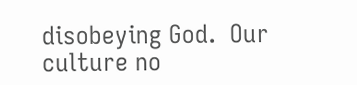disobeying God.  Our culture no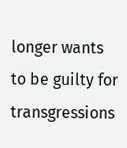longer wants to be guilty for transgressions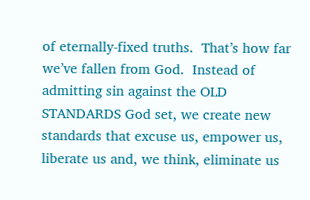of eternally-fixed truths.  That’s how far we’ve fallen from God.  Instead of admitting sin against the OLD STANDARDS God set, we create new standards that excuse us, empower us, liberate us and, we think, eliminate us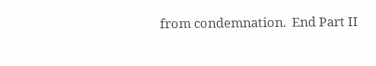from condemnation.  End Part II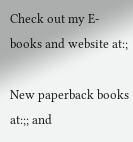Check out my E-books and website at:;

New paperback books at:;; and